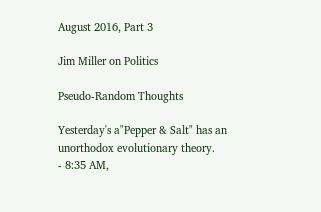August 2016, Part 3

Jim Miller on Politics

Pseudo-Random Thoughts

Yesterday's a"Pepper & Salt" has an unorthodox evolutionary theory.
- 8:35 AM,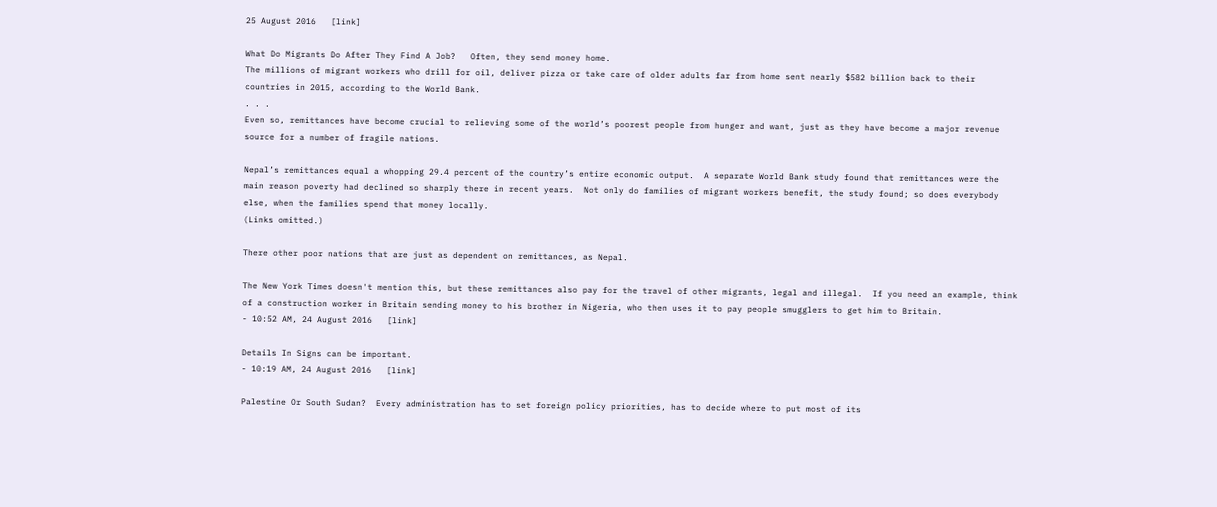25 August 2016   [link]

What Do Migrants Do After They Find A Job?   Often, they send money home.
The millions of migrant workers who drill for oil, deliver pizza or take care of older adults far from home sent nearly $582 billion back to their countries in 2015, according to the World Bank.
. . .
Even so, remittances have become crucial to relieving some of the world’s poorest people from hunger and want, just as they have become a major revenue source for a number of fragile nations.

Nepal’s remittances equal a whopping 29.4 percent of the country’s entire economic output.  A separate World Bank study found that remittances were the main reason poverty had declined so sharply there in recent years.  Not only do families of migrant workers benefit, the study found; so does everybody else, when the families spend that money locally.
(Links omitted.)

There other poor nations that are just as dependent on remittances, as Nepal.

The New York Times doesn't mention this, but these remittances also pay for the travel of other migrants, legal and illegal.  If you need an example, think of a construction worker in Britain sending money to his brother in Nigeria, who then uses it to pay people smugglers to get him to Britain.
- 10:52 AM, 24 August 2016   [link]

Details In Signs can be important.
- 10:19 AM, 24 August 2016   [link]

Palestine Or South Sudan?  Every administration has to set foreign policy priorities, has to decide where to put most of its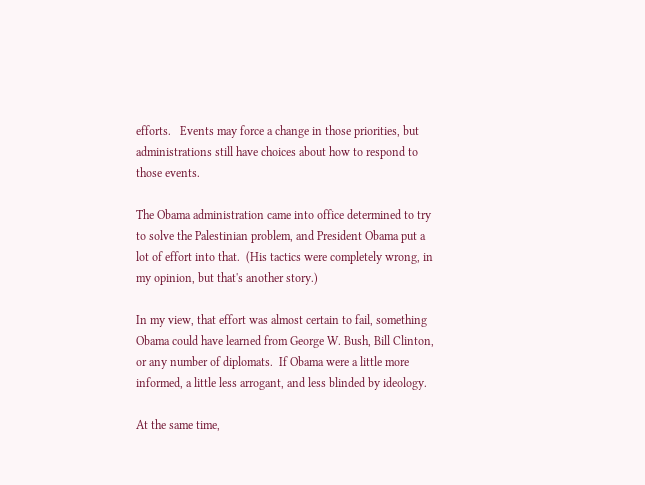efforts.   Events may force a change in those priorities, but administrations still have choices about how to respond to those events.

The Obama administration came into office determined to try to solve the Palestinian problem, and President Obama put a lot of effort into that.  (His tactics were completely wrong, in my opinion, but that's another story.)

In my view, that effort was almost certain to fail, something Obama could have learned from George W. Bush, Bill Clinton, or any number of diplomats.  If Obama were a little more informed, a little less arrogant, and less blinded by ideology.

At the same time,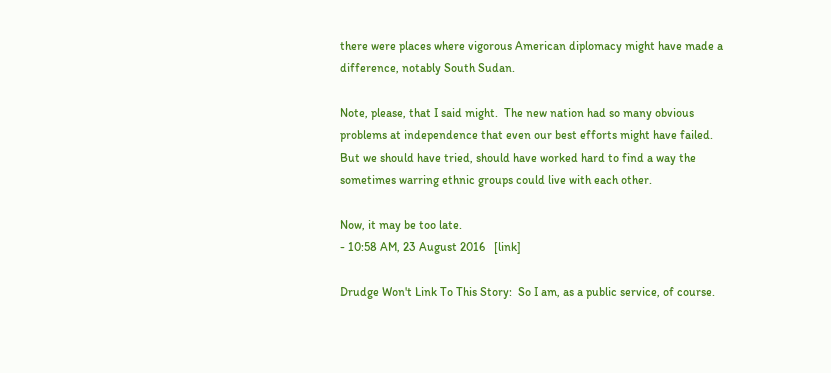there were places where vigorous American diplomacy might have made a difference, notably South Sudan.

Note, please, that I said might.  The new nation had so many obvious problems at independence that even our best efforts might have failed.  But we should have tried, should have worked hard to find a way the sometimes warring ethnic groups could live with each other.

Now, it may be too late.
- 10:58 AM, 23 August 2016   [link]

Drudge Won't Link To This Story:  So I am, as a public service, of course.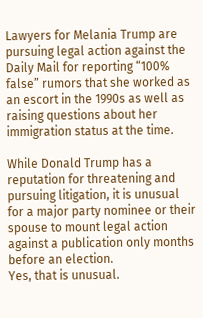Lawyers for Melania Trump are pursuing legal action against the Daily Mail for reporting “100% false” rumors that she worked as an escort in the 1990s as well as raising questions about her immigration status at the time.

While Donald Trump has a reputation for threatening and pursuing litigation, it is unusual for a major party nominee or their spouse to mount legal action against a publication only months before an election.
Yes, that is unusual.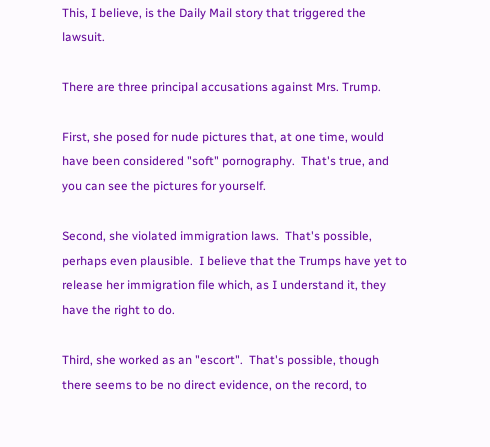This, I believe, is the Daily Mail story that triggered the lawsuit.

There are three principal accusations against Mrs. Trump.

First, she posed for nude pictures that, at one time, would have been considered "soft" pornography.  That's true, and you can see the pictures for yourself.

Second, she violated immigration laws.  That's possible, perhaps even plausible.  I believe that the Trumps have yet to release her immigration file which, as I understand it, they have the right to do.

Third, she worked as an "escort".  That's possible, though there seems to be no direct evidence, on the record, to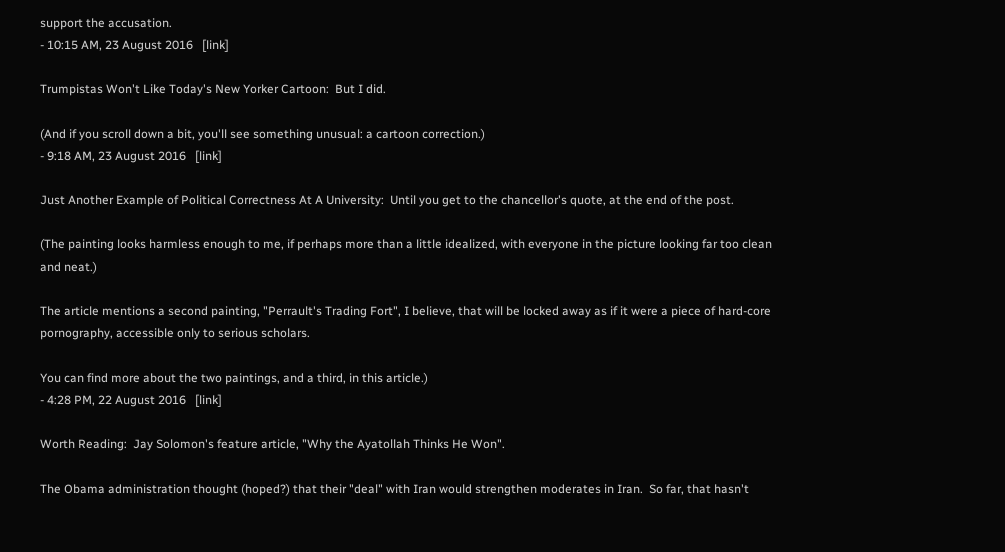support the accusation.
- 10:15 AM, 23 August 2016   [link]

Trumpistas Won't Like Today's New Yorker Cartoon:  But I did.

(And if you scroll down a bit, you'll see something unusual: a cartoon correction.)
- 9:18 AM, 23 August 2016   [link]

Just Another Example of Political Correctness At A University:  Until you get to the chancellor's quote, at the end of the post.

(The painting looks harmless enough to me, if perhaps more than a little idealized, with everyone in the picture looking far too clean and neat.)

The article mentions a second painting, "Perrault's Trading Fort", I believe, that will be locked away as if it were a piece of hard-core pornography, accessible only to serious scholars.

You can find more about the two paintings, and a third, in this article.)
- 4:28 PM, 22 August 2016   [link]

Worth Reading:  Jay Solomon's feature article, "Why the Ayatollah Thinks He Won".

The Obama administration thought (hoped?) that their "deal" with Iran would strengthen moderates in Iran.  So far, that hasn't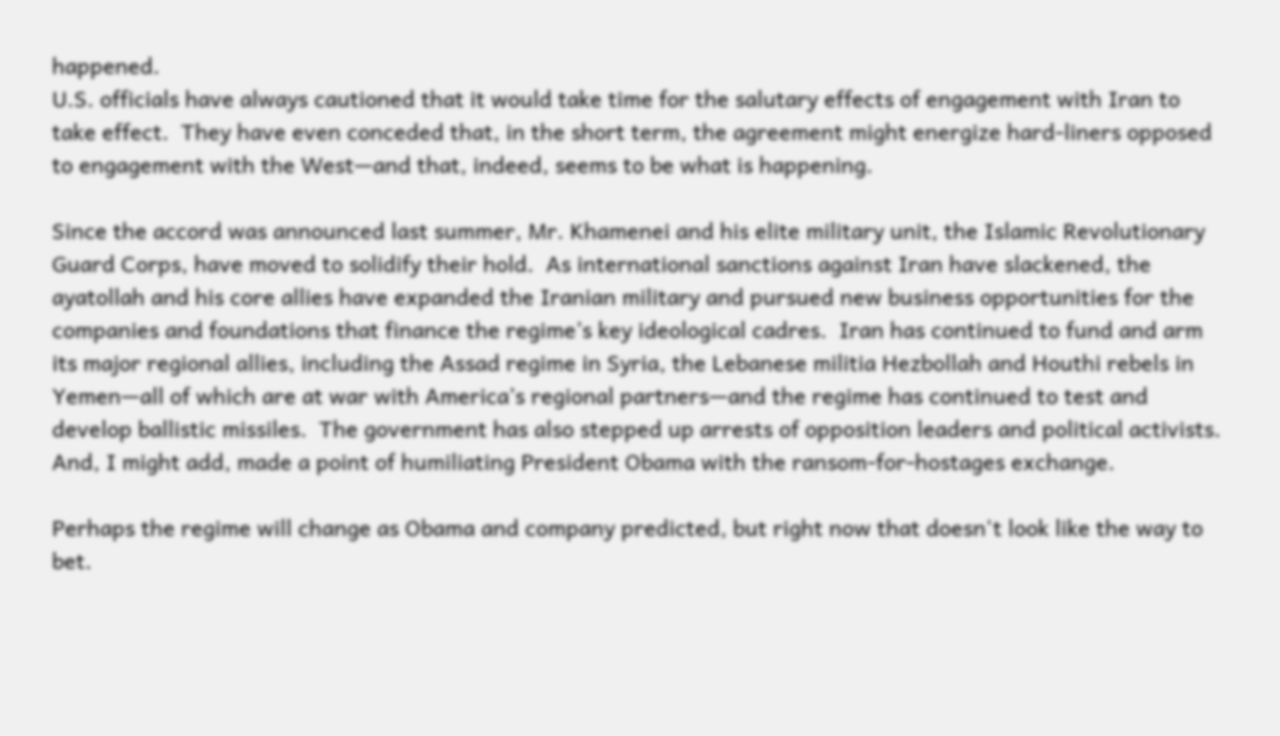happened.
U.S. officials have always cautioned that it would take time for the salutary effects of engagement with Iran to take effect.  They have even conceded that, in the short term, the agreement might energize hard-liners opposed to engagement with the West—and that, indeed, seems to be what is happening.

Since the accord was announced last summer, Mr. Khamenei and his elite military unit, the Islamic Revolutionary Guard Corps, have moved to solidify their hold.  As international sanctions against Iran have slackened, the ayatollah and his core allies have expanded the Iranian military and pursued new business opportunities for the companies and foundations that finance the regime’s key ideological cadres.  Iran has continued to fund and arm its major regional allies, including the Assad regime in Syria, the Lebanese militia Hezbollah and Houthi rebels in Yemen—all of which are at war with America’s regional partners—and the regime has continued to test and develop ballistic missiles.  The government has also stepped up arrests of opposition leaders and political activists.
And, I might add, made a point of humiliating President Obama with the ransom-for-hostages exchange.

Perhaps the regime will change as Obama and company predicted, but right now that doesn't look like the way to bet.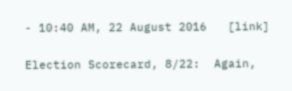- 10:40 AM, 22 August 2016   [link]

Election Scorecard, 8/22:  Again,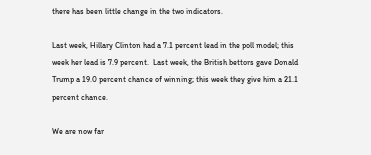there has been little change in the two indicators.

Last week, Hillary Clinton had a 7.1 percent lead in the poll model; this week her lead is 7.9 percent.  Last week, the British bettors gave Donald Trump a 19.0 percent chance of winning; this week they give him a 21.1 percent chance.

We are now far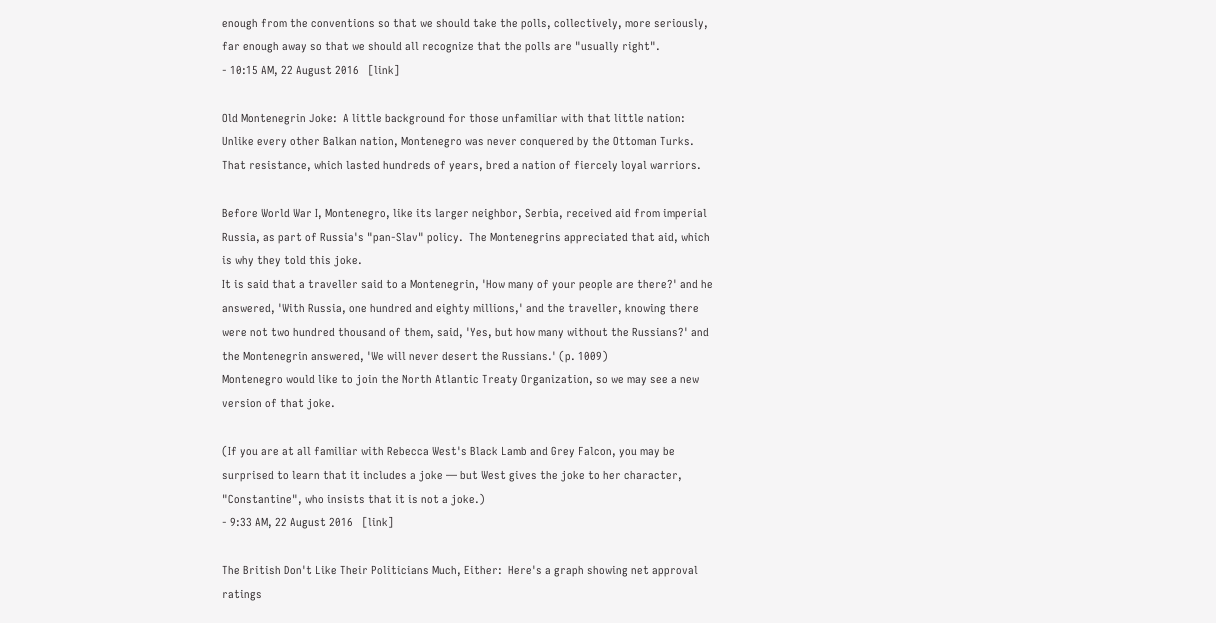enough from the conventions so that we should take the polls, collectively, more seriously, far enough away so that we should all recognize that the polls are "usually right".
- 10:15 AM, 22 August 2016   [link]

Old Montenegrin Joke:  A little background for those unfamiliar with that little nation:  Unlike every other Balkan nation, Montenegro was never conquered by the Ottoman Turks.  That resistance, which lasted hundreds of years, bred a nation of fiercely loyal warriors.

Before World War I, Montenegro, like its larger neighbor, Serbia, received aid from imperial Russia, as part of Russia's "pan-Slav" policy.  The Montenegrins appreciated that aid, which is why they told this joke.
It is said that a traveller said to a Montenegrin, 'How many of your people are there?' and he answered, 'With Russia, one hundred and eighty millions,' and the traveller, knowing there were not two hundred thousand of them, said, 'Yes, but how many without the Russians?' and the Montenegrin answered, 'We will never desert the Russians.' (p. 1009)
Montenegro would like to join the North Atlantic Treaty Organization, so we may see a new version of that joke.

(If you are at all familiar with Rebecca West's Black Lamb and Grey Falcon, you may be surprised to learn that it includes a joke — but West gives the joke to her character, "Constantine", who insists that it is not a joke.)
- 9:33 AM, 22 August 2016   [link]

The British Don't Like Their Politicians Much, Either:  Here's a graph showing net approval ratings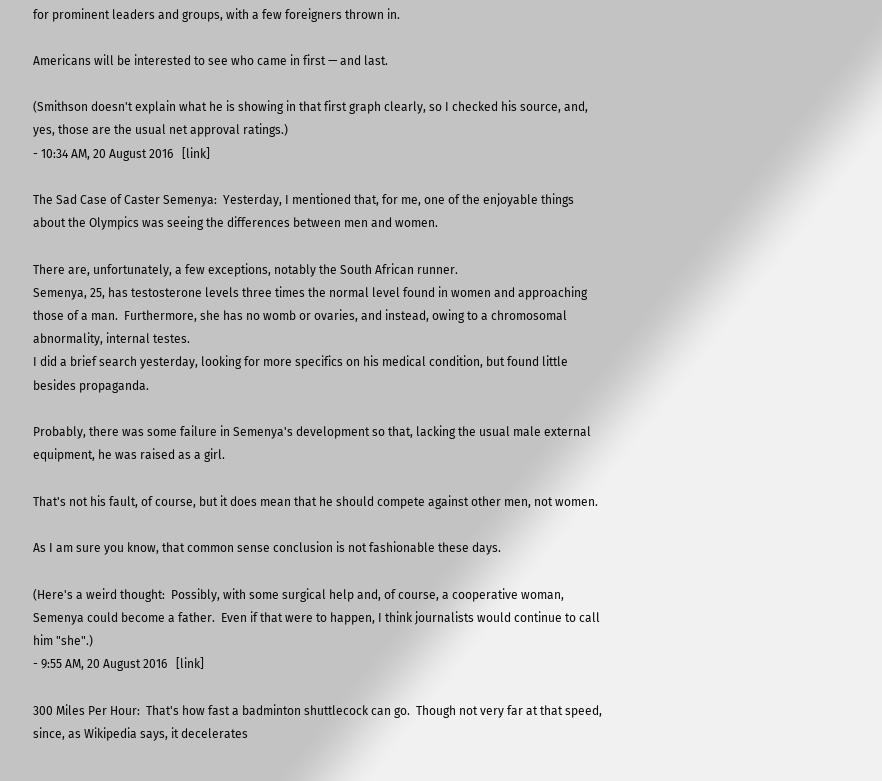for prominent leaders and groups, with a few foreigners thrown in.

Americans will be interested to see who came in first — and last.

(Smithson doesn't explain what he is showing in that first graph clearly, so I checked his source, and, yes, those are the usual net approval ratings.)
- 10:34 AM, 20 August 2016   [link]

The Sad Case of Caster Semenya:  Yesterday, I mentioned that, for me, one of the enjoyable things about the Olympics was seeing the differences between men and women.

There are, unfortunately, a few exceptions, notably the South African runner.
Semenya, 25, has testosterone levels three times the normal level found in women and approaching those of a man.  Furthermore, she has no womb or ovaries, and instead, owing to a chromosomal abnormality, internal testes.
I did a brief search yesterday, looking for more specifics on his medical condition, but found little besides propaganda.

Probably, there was some failure in Semenya's development so that, lacking the usual male external equipment, he was raised as a girl.

That's not his fault, of course, but it does mean that he should compete against other men, not women.

As I am sure you know, that common sense conclusion is not fashionable these days.

(Here's a weird thought:  Possibly, with some surgical help and, of course, a cooperative woman, Semenya could become a father.  Even if that were to happen, I think journalists would continue to call him "she".)
- 9:55 AM, 20 August 2016   [link]

300 Miles Per Hour:  That's how fast a badminton shuttlecock can go.  Though not very far at that speed, since, as Wikipedia says, it decelerates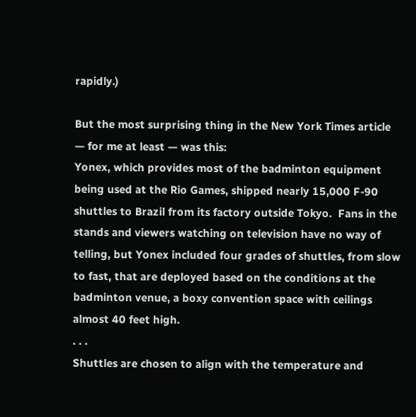rapidly.)

But the most surprising thing in the New York Times article — for me at least — was this:
Yonex, which provides most of the badminton equipment being used at the Rio Games, shipped nearly 15,000 F-90 shuttles to Brazil from its factory outside Tokyo.  Fans in the stands and viewers watching on television have no way of telling, but Yonex included four grades of shuttles, from slow to fast, that are deployed based on the conditions at the badminton venue, a boxy convention space with ceilings almost 40 feet high.
. . .
Shuttles are chosen to align with the temperature and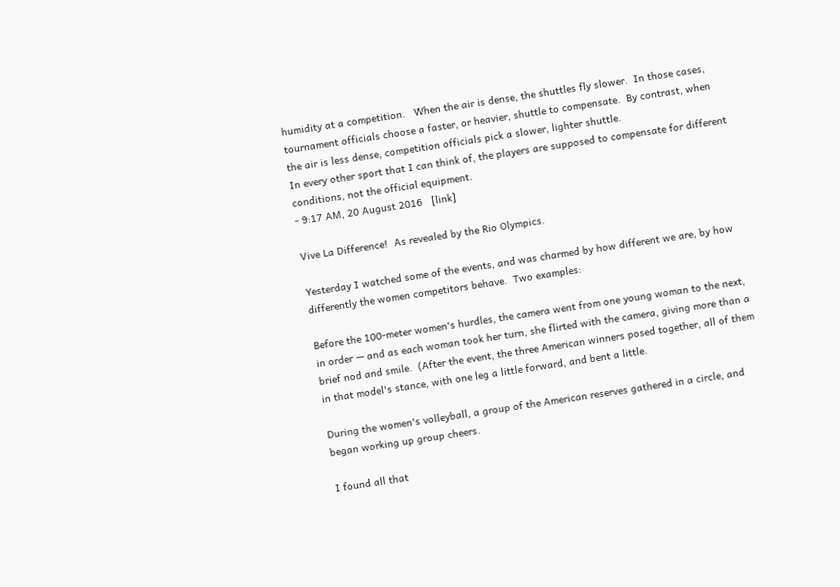humidity at a competition.   When the air is dense, the shuttles fly slower.  In those cases, tournament officials choose a faster, or heavier, shuttle to compensate.  By contrast, when the air is less dense, competition officials pick a slower, lighter shuttle.
In every other sport that I can think of, the players are supposed to compensate for different conditions, not the official equipment.
- 9:17 AM, 20 August 2016   [link]

Vive La Difference!  As revealed by the Rio Olympics.

Yesterday I watched some of the events, and was charmed by how different we are, by how differently the women competitors behave.  Two examples:

Before the 100-meter women's hurdles, the camera went from one young woman to the next, in order — and as each woman took her turn, she flirted with the camera, giving more than a brief nod and smile.  (After the event, the three American winners posed together, all of them in that model's stance, with one leg a little forward, and bent a little.

During the women's volleyball, a group of the American reserves gathered in a circle, and began working up group cheers.

I found all that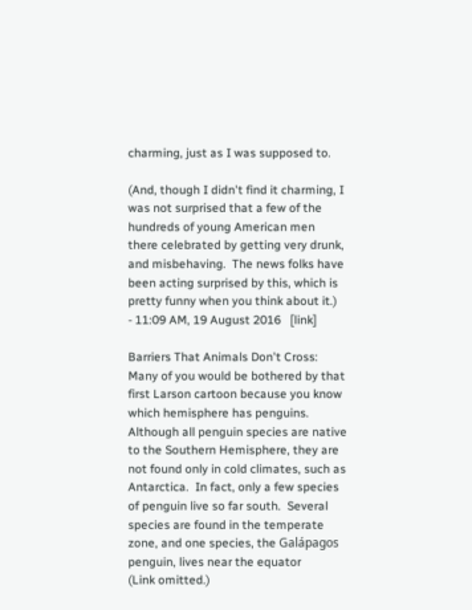charming, just as I was supposed to.

(And, though I didn't find it charming, I was not surprised that a few of the hundreds of young American men there celebrated by getting very drunk, and misbehaving.  The news folks have been acting surprised by this, which is pretty funny when you think about it.)
- 11:09 AM, 19 August 2016   [link]

Barriers That Animals Don't Cross:  Many of you would be bothered by that first Larson cartoon because you know which hemisphere has penguins.
Although all penguin species are native to the Southern Hemisphere, they are not found only in cold climates, such as Antarctica.  In fact, only a few species of penguin live so far south.  Several species are found in the temperate zone, and one species, the Galápagos penguin, lives near the equator
(Link omitted.)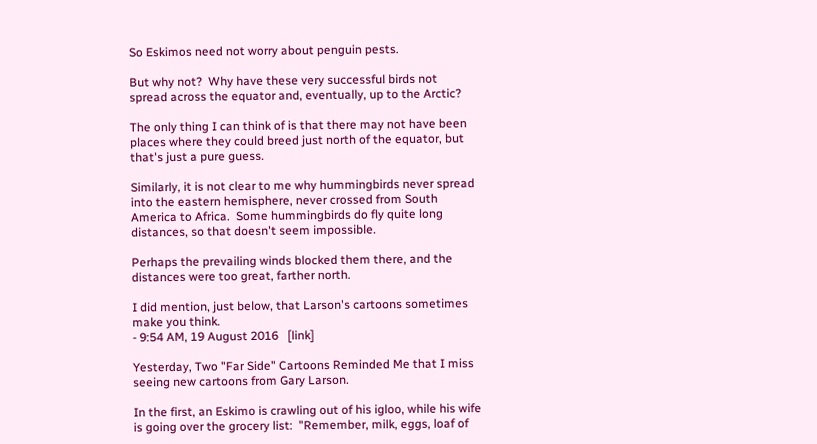So Eskimos need not worry about penguin pests.

But why not?  Why have these very successful birds not spread across the equator and, eventually, up to the Arctic?

The only thing I can think of is that there may not have been places where they could breed just north of the equator, but that's just a pure guess.

Similarly, it is not clear to me why hummingbirds never spread into the eastern hemisphere, never crossed from South America to Africa.  Some hummingbirds do fly quite long distances, so that doesn't seem impossible.

Perhaps the prevailing winds blocked them there, and the distances were too great, farther north.

I did mention, just below, that Larson's cartoons sometimes make you think.
- 9:54 AM, 19 August 2016   [link]

Yesterday, Two "Far Side" Cartoons Reminded Me that I miss seeing new cartoons from Gary Larson.

In the first, an Eskimo is crawling out of his igloo, while his wife is going over the grocery list:  "Remember, milk, eggs, loaf of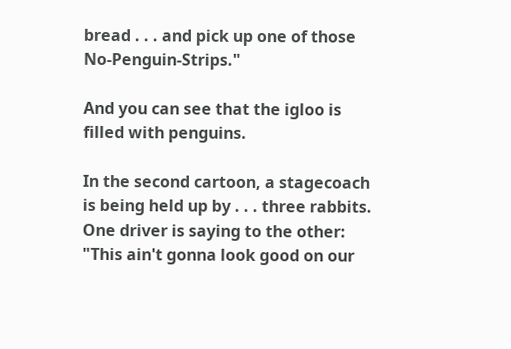bread . . . and pick up one of those No-Penguin-Strips."

And you can see that the igloo is filled with penguins.

In the second cartoon, a stagecoach is being held up by . . . three rabbits.  One driver is saying to the other:  "This ain't gonna look good on our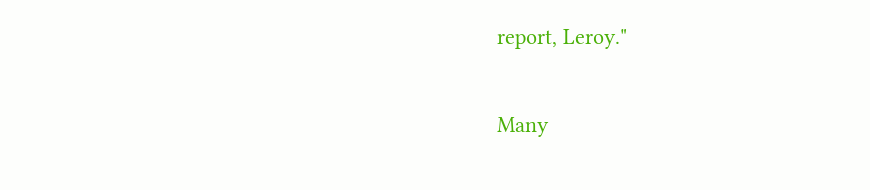report, Leroy."

Many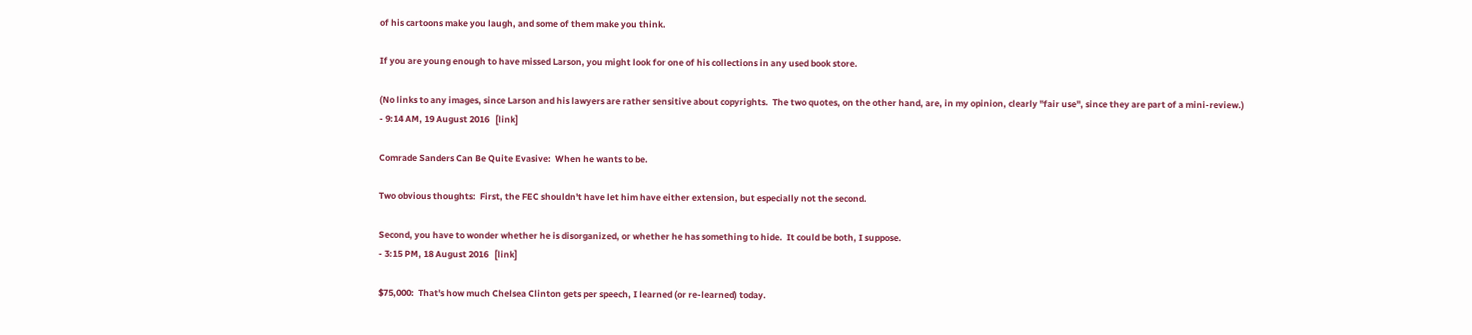of his cartoons make you laugh, and some of them make you think.

If you are young enough to have missed Larson, you might look for one of his collections in any used book store.

(No links to any images, since Larson and his lawyers are rather sensitive about copyrights.  The two quotes, on the other hand, are, in my opinion, clearly "fair use", since they are part of a mini-review.)
- 9:14 AM, 19 August 2016   [link]

Comrade Sanders Can Be Quite Evasive:  When he wants to be.

Two obvious thoughts:  First, the FEC shouldn't have let him have either extension, but especially not the second.

Second, you have to wonder whether he is disorganized, or whether he has something to hide.  It could be both, I suppose.
- 3:15 PM, 18 August 2016   [link]

$75,000:  That's how much Chelsea Clinton gets per speech, I learned (or re-learned) today.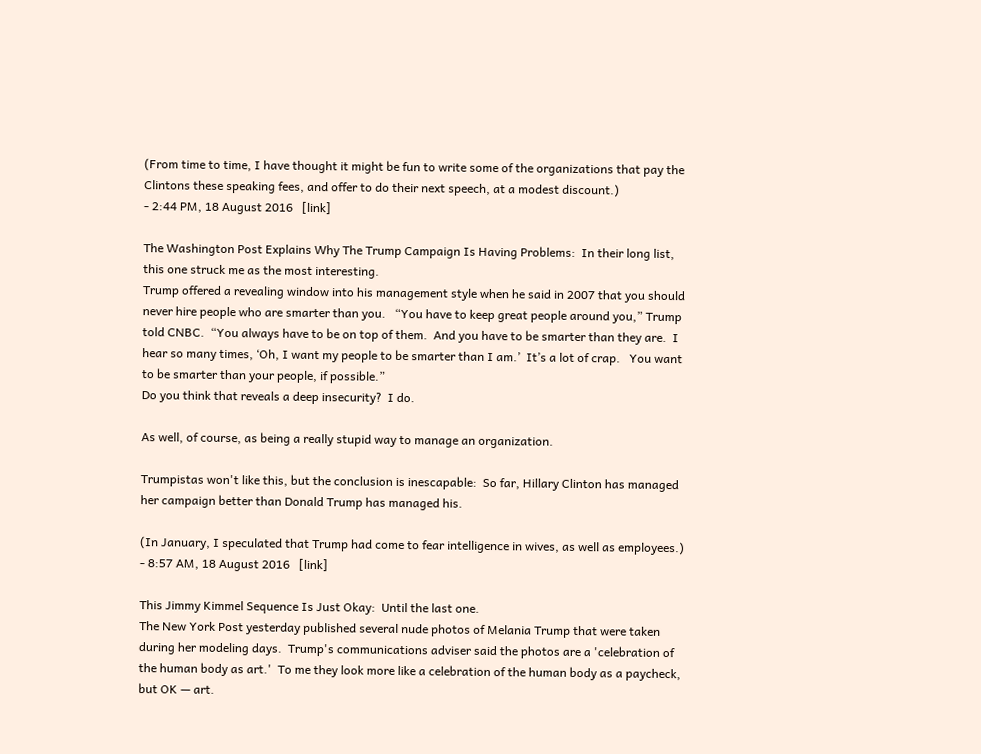(From time to time, I have thought it might be fun to write some of the organizations that pay the Clintons these speaking fees, and offer to do their next speech, at a modest discount.)
- 2:44 PM, 18 August 2016   [link]

The Washington Post Explains Why The Trump Campaign Is Having Problems:  In their long list, this one struck me as the most interesting.
Trump offered a revealing window into his management style when he said in 2007 that you should never hire people who are smarter than you.   “You have to keep great people around you,” Trump told CNBC.  “You always have to be on top of them.  And you have to be smarter than they are.  I hear so many times, ‘Oh, I want my people to be smarter than I am.’  It’s a lot of crap.   You want to be smarter than your people, if possible.”
Do you think that reveals a deep insecurity?  I do.

As well, of course, as being a really stupid way to manage an organization.

Trumpistas won't like this, but the conclusion is inescapable:  So far, Hillary Clinton has managed her campaign better than Donald Trump has managed his.

(In January, I speculated that Trump had come to fear intelligence in wives, as well as employees.)
- 8:57 AM, 18 August 2016   [link]

This Jimmy Kimmel Sequence Is Just Okay:  Until the last one.
The New York Post yesterday published several nude photos of Melania Trump that were taken during her modeling days.  Trump's communications adviser said the photos are a 'celebration of the human body as art.'  To me they look more like a celebration of the human body as a paycheck, but OK — art.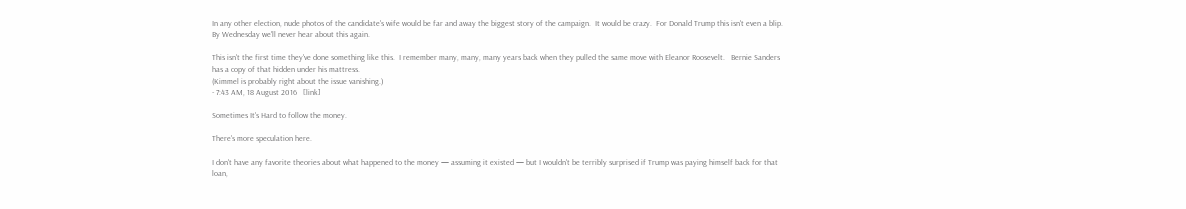In any other election, nude photos of the candidate's wife would be far and away the biggest story of the campaign.  It would be crazy.  For Donald Trump this isn't even a blip.  By Wednesday we'll never hear about this again.

This isn't the first time they've done something like this.  I remember many, many, many years back when they pulled the same move with Eleanor Roosevelt.   Bernie Sanders has a copy of that hidden under his mattress.
(Kimmel is probably right about the issue vanishing.)
- 7:43 AM, 18 August 2016   [link]

Sometimes It's Hard to follow the money.

There's more speculation here.

I don't have any favorite theories about what happened to the money — assuming it existed — but I wouldn't be terribly surprised if Trump was paying himself back for that loan,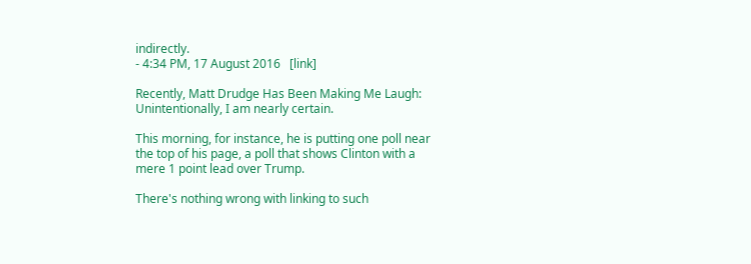indirectly.
- 4:34 PM, 17 August 2016   [link]

Recently, Matt Drudge Has Been Making Me Laugh:   Unintentionally, I am nearly certain.

This morning, for instance, he is putting one poll near the top of his page, a poll that shows Clinton with a mere 1 point lead over Trump.

There's nothing wrong with linking to such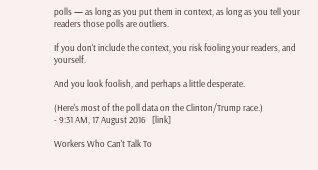polls — as long as you put them in context, as long as you tell your readers those polls are outliers.

If you don't include the context, you risk fooling your readers, and yourself.

And you look foolish, and perhaps a little desperate.

(Here's most of the poll data on the Clinton/Trump race.)
- 9:31 AM, 17 August 2016   [link]

Workers Who Can't Talk To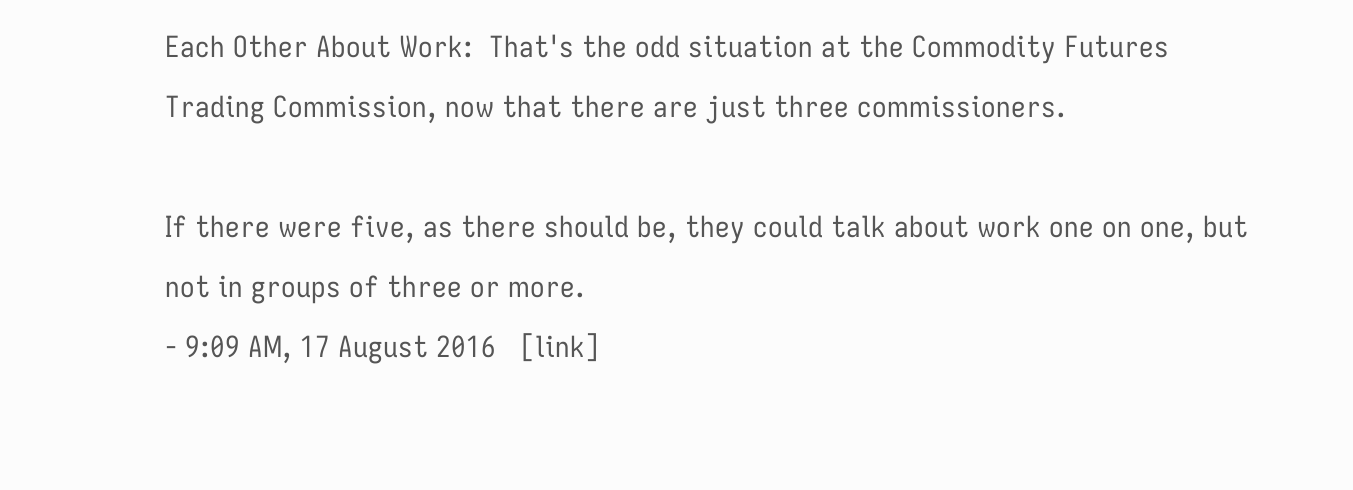Each Other About Work:  That's the odd situation at the Commodity Futures Trading Commission, now that there are just three commissioners.

If there were five, as there should be, they could talk about work one on one, but not in groups of three or more.
- 9:09 AM, 17 August 2016   [link]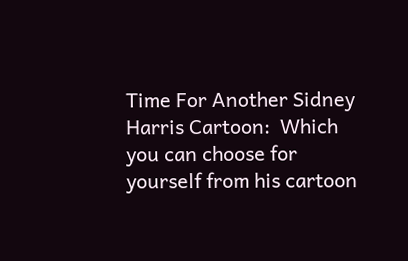Time For Another Sidney Harris Cartoon:  Which you can choose for yourself from his cartoon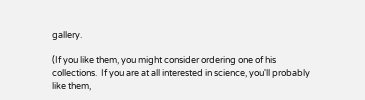gallery.

(If you like them, you might consider ordering one of his collections.  If you are at all interested in science, you'll probably like them,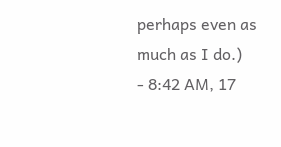perhaps even as much as I do.)
- 8:42 AM, 17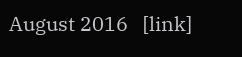August 2016   [link]